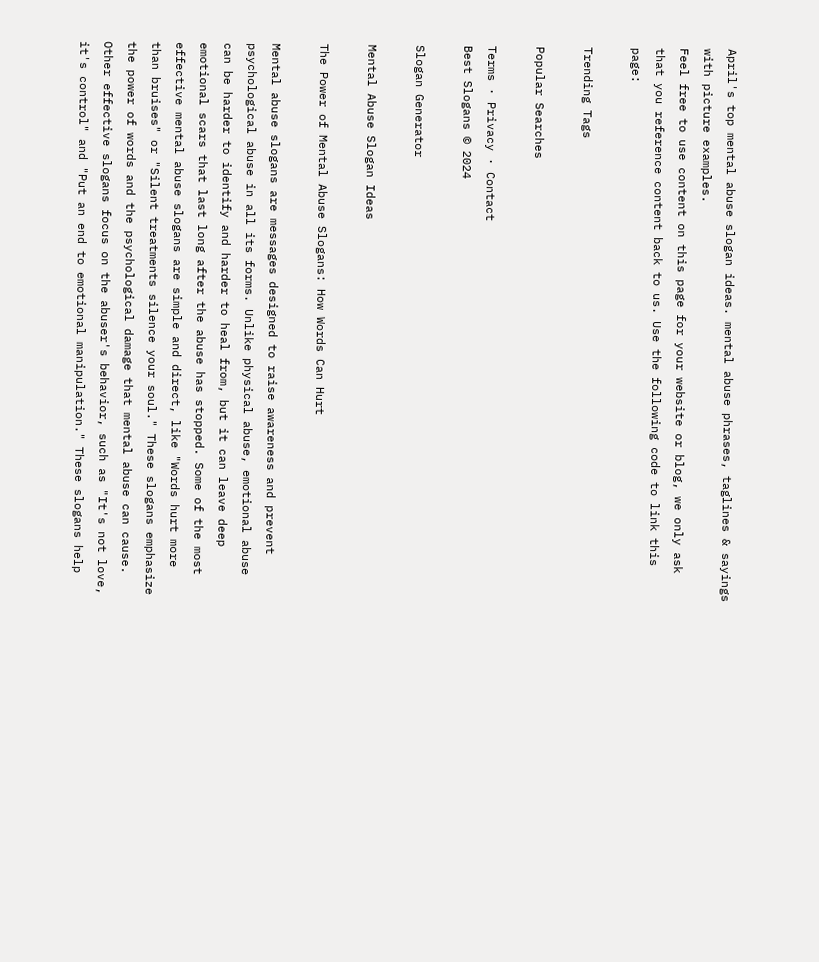April's top mental abuse slogan ideas. mental abuse phrases, taglines & sayings with picture examples.
Feel free to use content on this page for your website or blog, we only ask that you reference content back to us. Use the following code to link this page:

Trending Tags

Popular Searches

Terms · Privacy · Contact
Best Slogans © 2024

Slogan Generator

Mental Abuse Slogan Ideas

The Power of Mental Abuse Slogans: How Words Can Hurt

Mental abuse slogans are messages designed to raise awareness and prevent psychological abuse in all its forms. Unlike physical abuse, emotional abuse can be harder to identify and harder to heal from, but it can leave deep emotional scars that last long after the abuse has stopped. Some of the most effective mental abuse slogans are simple and direct, like "Words hurt more than bruises" or "Silent treatments silence your soul." These slogans emphasize the power of words and the psychological damage that mental abuse can cause. Other effective slogans focus on the abuser's behavior, such as "It's not love, it's control" and "Put an end to emotional manipulation." These slogans help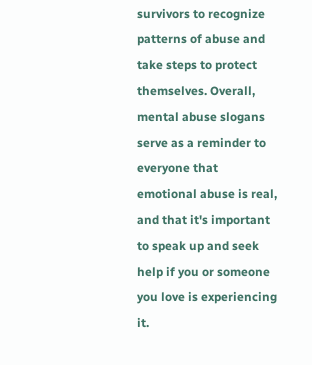survivors to recognize patterns of abuse and take steps to protect themselves. Overall, mental abuse slogans serve as a reminder to everyone that emotional abuse is real, and that it's important to speak up and seek help if you or someone you love is experiencing it.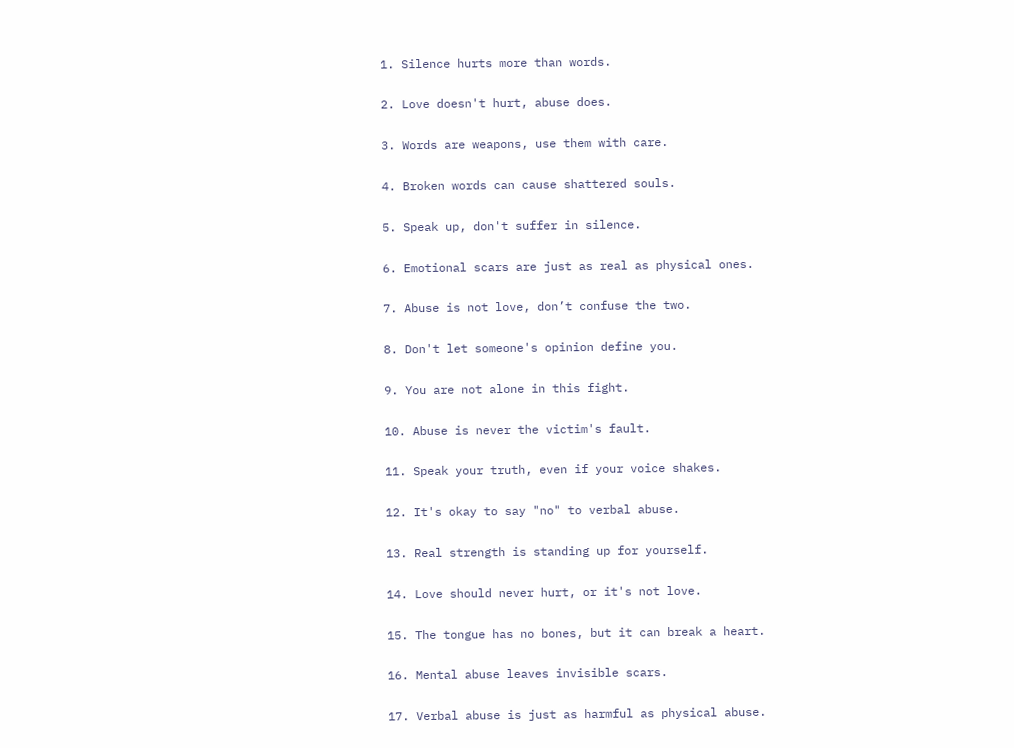1. Silence hurts more than words.

2. Love doesn't hurt, abuse does.

3. Words are weapons, use them with care.

4. Broken words can cause shattered souls.

5. Speak up, don't suffer in silence.

6. Emotional scars are just as real as physical ones.

7. Abuse is not love, don’t confuse the two.

8. Don't let someone's opinion define you.

9. You are not alone in this fight.

10. Abuse is never the victim's fault.

11. Speak your truth, even if your voice shakes.

12. It's okay to say "no" to verbal abuse.

13. Real strength is standing up for yourself.

14. Love should never hurt, or it's not love.

15. The tongue has no bones, but it can break a heart.

16. Mental abuse leaves invisible scars.

17. Verbal abuse is just as harmful as physical abuse.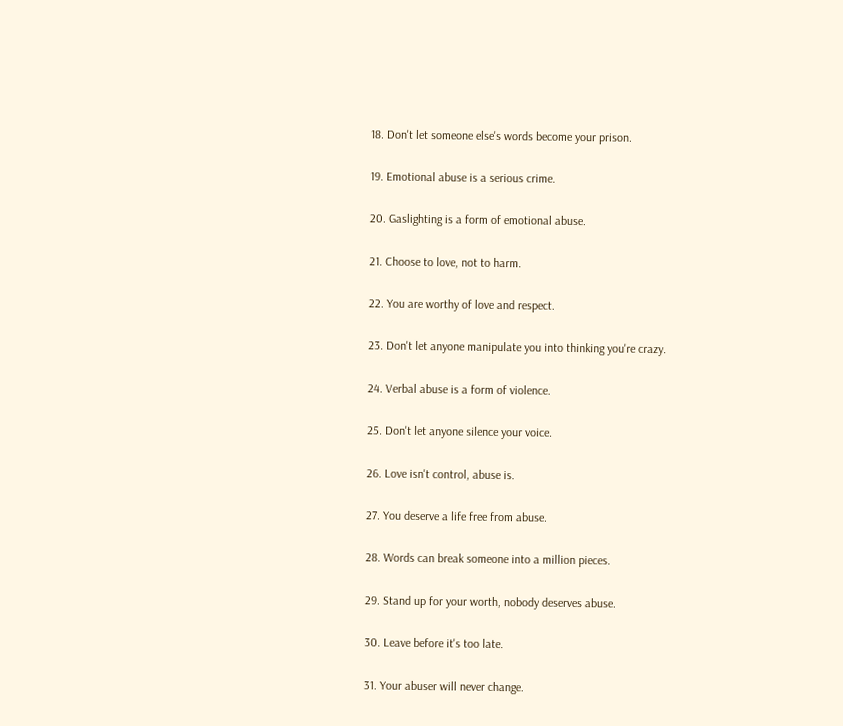18. Don't let someone else's words become your prison.

19. Emotional abuse is a serious crime.

20. Gaslighting is a form of emotional abuse.

21. Choose to love, not to harm.

22. You are worthy of love and respect.

23. Don't let anyone manipulate you into thinking you're crazy.

24. Verbal abuse is a form of violence.

25. Don't let anyone silence your voice.

26. Love isn't control, abuse is.

27. You deserve a life free from abuse.

28. Words can break someone into a million pieces.

29. Stand up for your worth, nobody deserves abuse.

30. Leave before it's too late.

31. Your abuser will never change.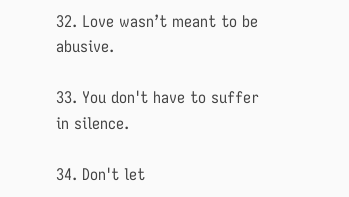32. Love wasn’t meant to be abusive.

33. You don't have to suffer in silence.

34. Don't let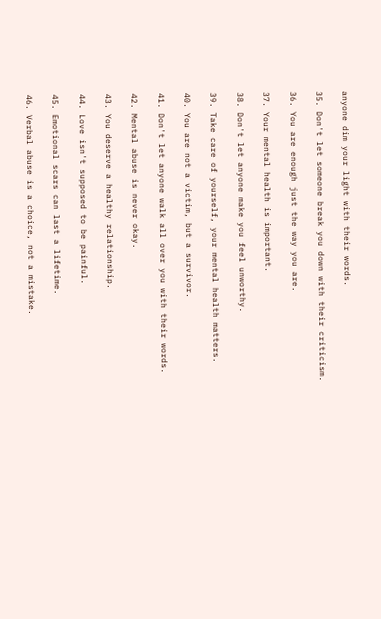anyone dim your light with their words.

35. Don't let someone break you down with their criticism.

36. You are enough just the way you are.

37. Your mental health is important.

38. Don't let anyone make you feel unworthy.

39. Take care of yourself, your mental health matters.

40. You are not a victim, but a survivor.

41. Don't let anyone walk all over you with their words.

42. Mental abuse is never okay.

43. You deserve a healthy relationship.

44. Love isn't supposed to be painful.

45. Emotional scars can last a lifetime.

46. Verbal abuse is a choice, not a mistake.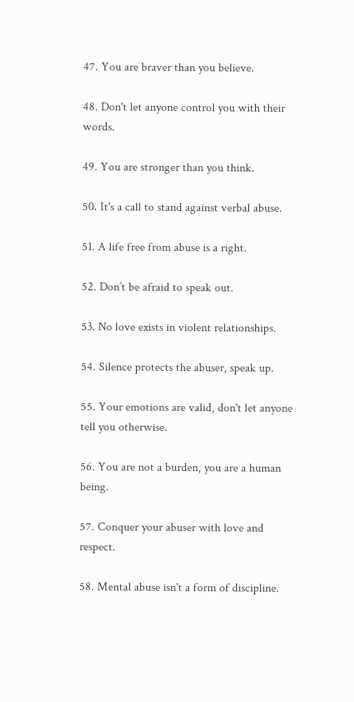47. You are braver than you believe.

48. Don't let anyone control you with their words.

49. You are stronger than you think.

50. It's a call to stand against verbal abuse.

51. A life free from abuse is a right.

52. Don’t be afraid to speak out.

53. No love exists in violent relationships.

54. Silence protects the abuser, speak up.

55. Your emotions are valid, don't let anyone tell you otherwise.

56. You are not a burden, you are a human being.

57. Conquer your abuser with love and respect.

58. Mental abuse isn't a form of discipline.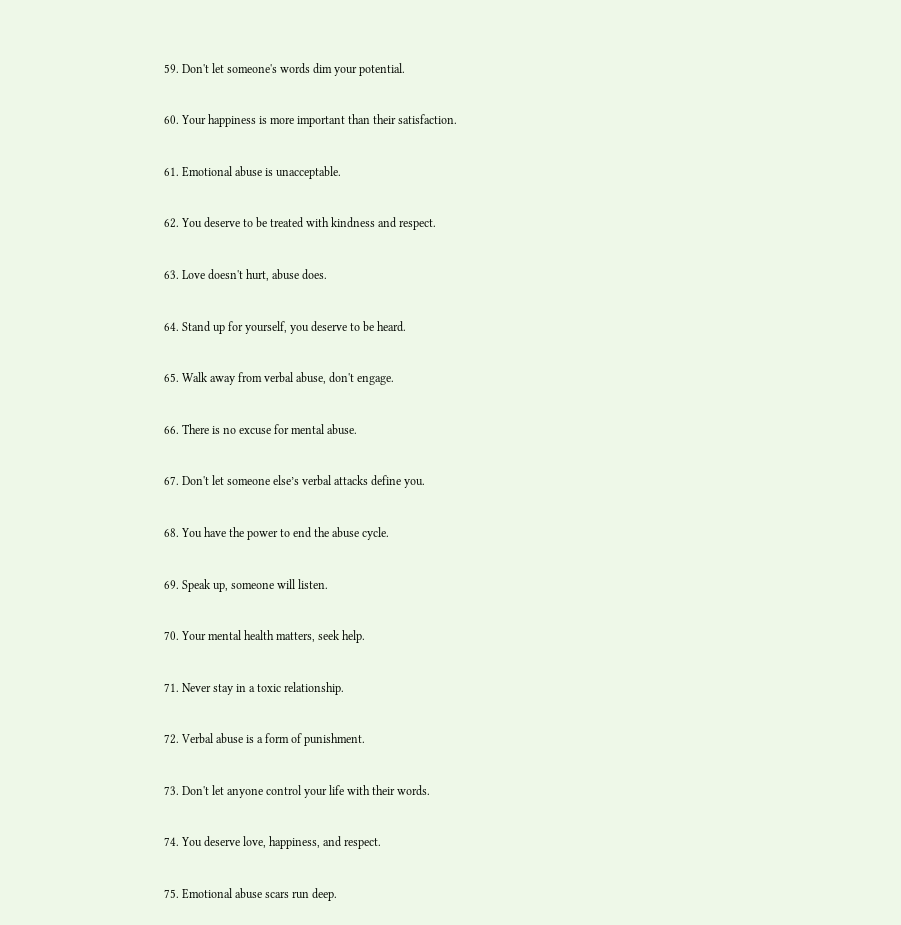59. Don't let someone's words dim your potential.

60. Your happiness is more important than their satisfaction.

61. Emotional abuse is unacceptable.

62. You deserve to be treated with kindness and respect.

63. Love doesn't hurt, abuse does.

64. Stand up for yourself, you deserve to be heard.

65. Walk away from verbal abuse, don't engage.

66. There is no excuse for mental abuse.

67. Don't let someone else’s verbal attacks define you.

68. You have the power to end the abuse cycle.

69. Speak up, someone will listen.

70. Your mental health matters, seek help.

71. Never stay in a toxic relationship.

72. Verbal abuse is a form of punishment.

73. Don't let anyone control your life with their words.

74. You deserve love, happiness, and respect.

75. Emotional abuse scars run deep.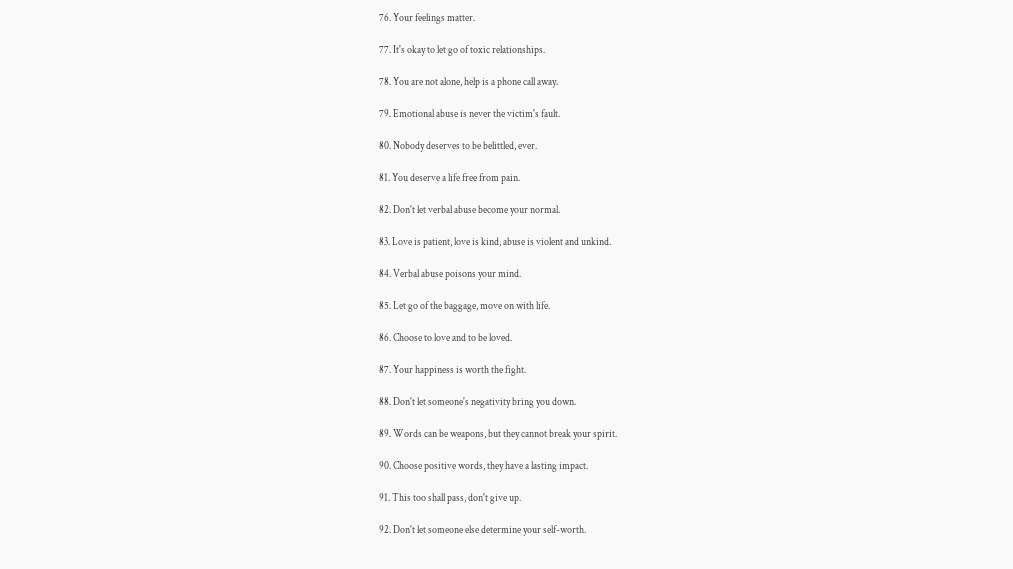76. Your feelings matter.

77. It's okay to let go of toxic relationships.

78. You are not alone, help is a phone call away.

79. Emotional abuse is never the victim's fault.

80. Nobody deserves to be belittled, ever.

81. You deserve a life free from pain.

82. Don't let verbal abuse become your normal.

83. Love is patient, love is kind, abuse is violent and unkind.

84. Verbal abuse poisons your mind.

85. Let go of the baggage, move on with life.

86. Choose to love and to be loved.

87. Your happiness is worth the fight.

88. Don't let someone's negativity bring you down.

89. Words can be weapons, but they cannot break your spirit.

90. Choose positive words, they have a lasting impact.

91. This too shall pass, don't give up.

92. Don't let someone else determine your self-worth.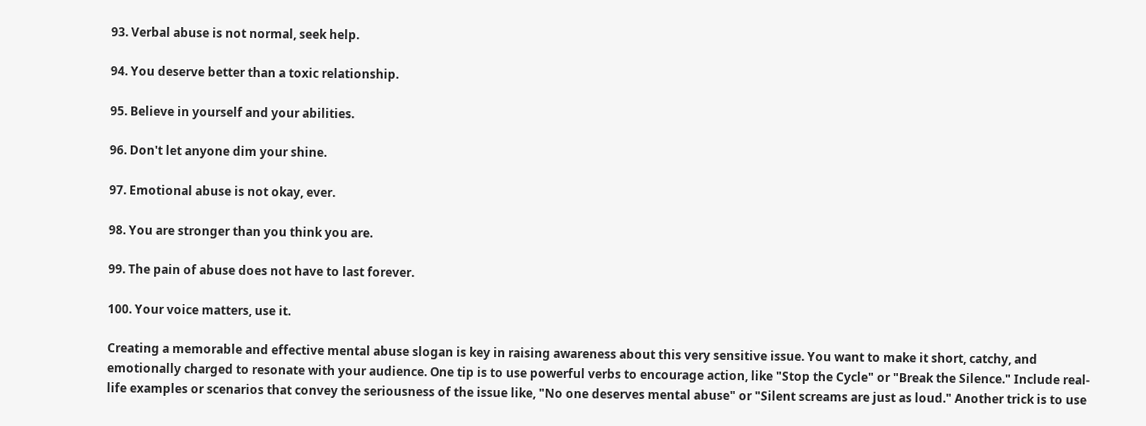93. Verbal abuse is not normal, seek help.

94. You deserve better than a toxic relationship.

95. Believe in yourself and your abilities.

96. Don't let anyone dim your shine.

97. Emotional abuse is not okay, ever.

98. You are stronger than you think you are.

99. The pain of abuse does not have to last forever.

100. Your voice matters, use it.

Creating a memorable and effective mental abuse slogan is key in raising awareness about this very sensitive issue. You want to make it short, catchy, and emotionally charged to resonate with your audience. One tip is to use powerful verbs to encourage action, like "Stop the Cycle" or "Break the Silence." Include real-life examples or scenarios that convey the seriousness of the issue like, "No one deserves mental abuse" or "Silent screams are just as loud." Another trick is to use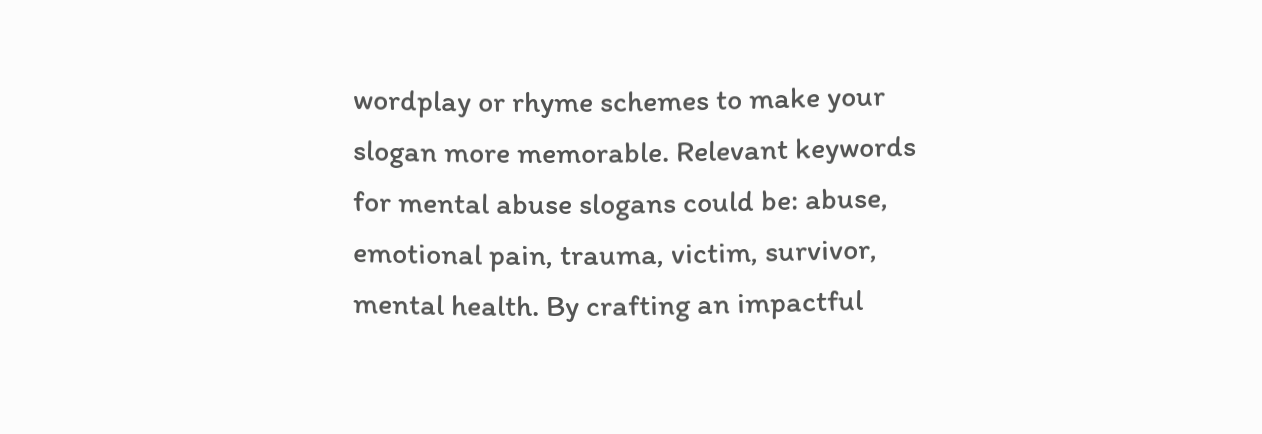wordplay or rhyme schemes to make your slogan more memorable. Relevant keywords for mental abuse slogans could be: abuse, emotional pain, trauma, victim, survivor, mental health. By crafting an impactful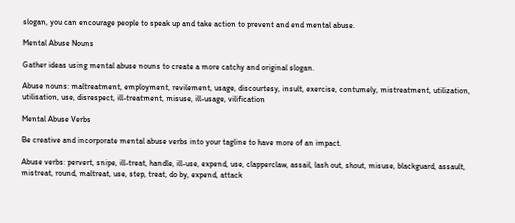slogan, you can encourage people to speak up and take action to prevent and end mental abuse.

Mental Abuse Nouns

Gather ideas using mental abuse nouns to create a more catchy and original slogan.

Abuse nouns: maltreatment, employment, revilement, usage, discourtesy, insult, exercise, contumely, mistreatment, utilization, utilisation, use, disrespect, ill-treatment, misuse, ill-usage, vilification

Mental Abuse Verbs

Be creative and incorporate mental abuse verbs into your tagline to have more of an impact.

Abuse verbs: pervert, snipe, ill-treat, handle, ill-use, expend, use, clapperclaw, assail, lash out, shout, misuse, blackguard, assault, mistreat, round, maltreat, use, step, treat, do by, expend, attack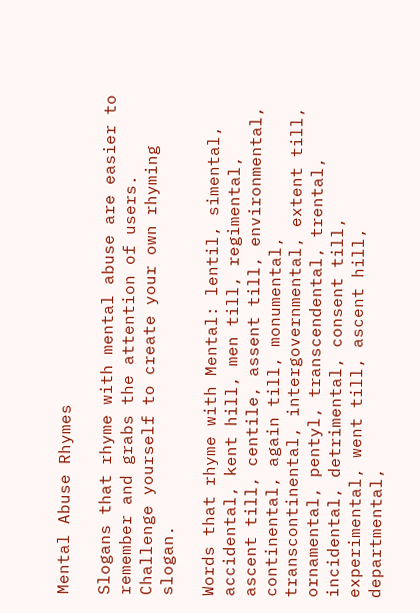Mental Abuse Rhymes

Slogans that rhyme with mental abuse are easier to remember and grabs the attention of users. Challenge yourself to create your own rhyming slogan.

Words that rhyme with Mental: lentil, simental, accidental, kent hill, men till, regimental, ascent till, centile, assent till, environmental, continental, again till, monumental, transcontinental, intergovernmental, extent till, ornamental, pentyl, transcendental, trental, incidental, detrimental, consent till, experimental, went till, ascent hill, departmental,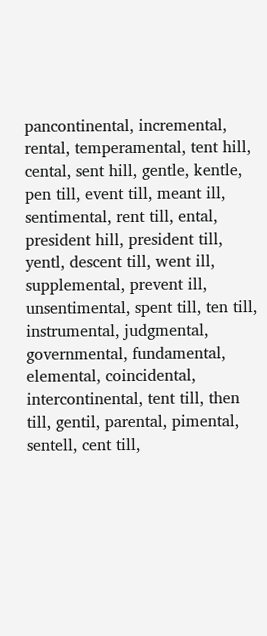pancontinental, incremental, rental, temperamental, tent hill, cental, sent hill, gentle, kentle, pen till, event till, meant ill, sentimental, rent till, ental, president hill, president till, yentl, descent till, went ill, supplemental, prevent ill, unsentimental, spent till, ten till, instrumental, judgmental, governmental, fundamental, elemental, coincidental, intercontinental, tent till, then till, gentil, parental, pimental, sentell, cent till,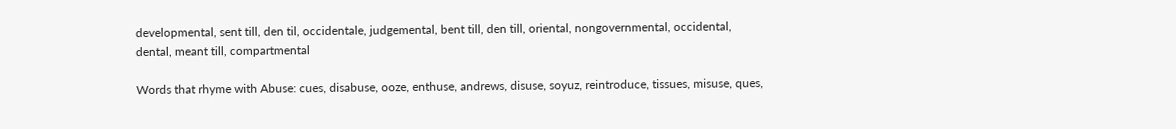developmental, sent till, den til, occidentale, judgemental, bent till, den till, oriental, nongovernmental, occidental, dental, meant till, compartmental

Words that rhyme with Abuse: cues, disabuse, ooze, enthuse, andrews, disuse, soyuz, reintroduce, tissues, misuse, ques,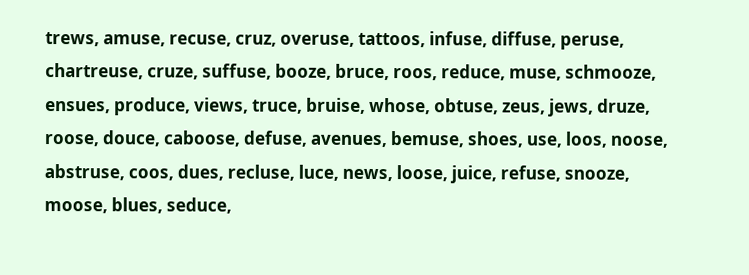trews, amuse, recuse, cruz, overuse, tattoos, infuse, diffuse, peruse, chartreuse, cruze, suffuse, booze, bruce, roos, reduce, muse, schmooze, ensues, produce, views, truce, bruise, whose, obtuse, zeus, jews, druze, roose, douce, caboose, defuse, avenues, bemuse, shoes, use, loos, noose, abstruse, coos, dues, recluse, luce, news, loose, juice, refuse, snooze, moose, blues, seduce,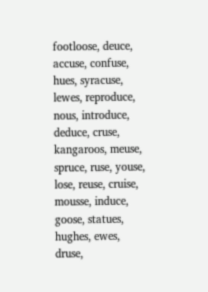footloose, deuce, accuse, confuse, hues, syracuse, lewes, reproduce, nous, introduce, deduce, cruse, kangaroos, meuse, spruce, ruse, youse, lose, reuse, cruise, mousse, induce, goose, statues, hughes, ewes, druse,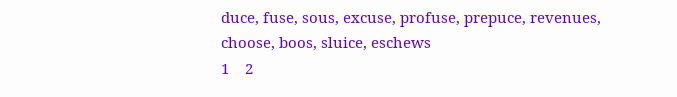duce, fuse, sous, excuse, profuse, prepuce, revenues, choose, boos, sluice, eschews
1    2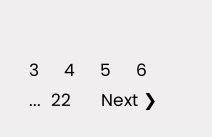3     4     5     6    ...  22      Next ❯